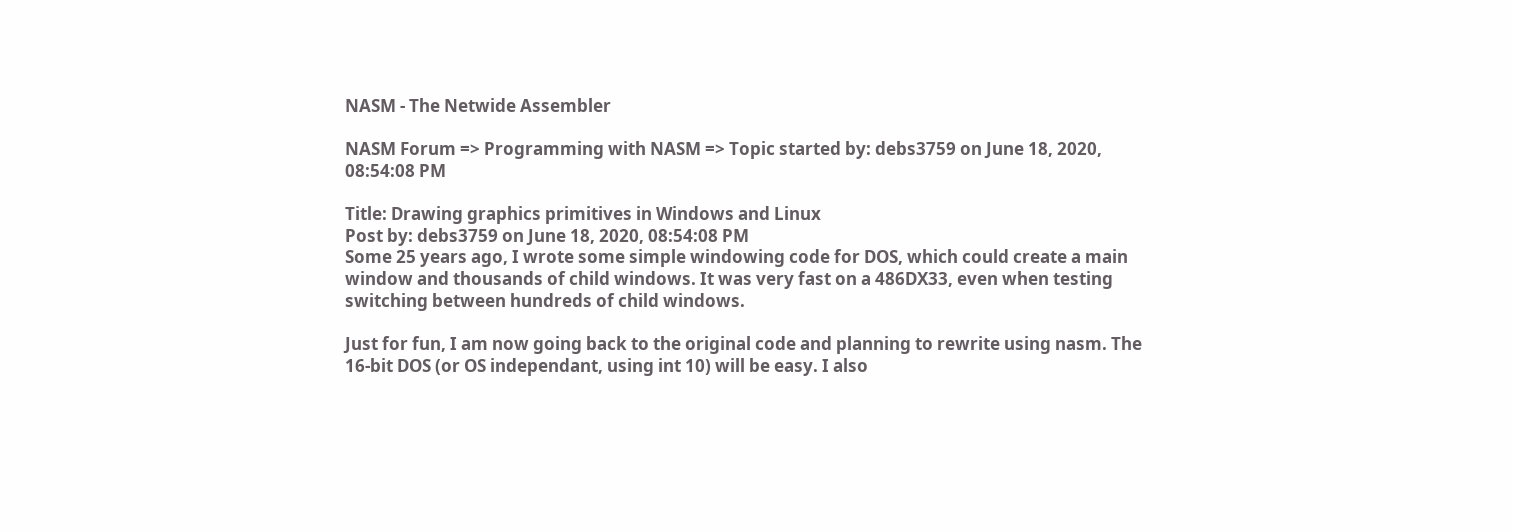NASM - The Netwide Assembler

NASM Forum => Programming with NASM => Topic started by: debs3759 on June 18, 2020, 08:54:08 PM

Title: Drawing graphics primitives in Windows and Linux
Post by: debs3759 on June 18, 2020, 08:54:08 PM
Some 25 years ago, I wrote some simple windowing code for DOS, which could create a main window and thousands of child windows. It was very fast on a 486DX33, even when testing switching between hundreds of child windows.

Just for fun, I am now going back to the original code and planning to rewrite using nasm. The 16-bit DOS (or OS independant, using int 10) will be easy. I also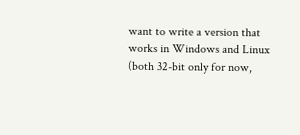want to write a version that works in Windows and Linux (both 32-bit only for now,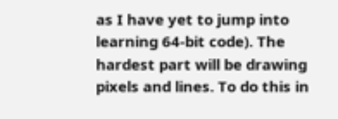as I have yet to jump into learning 64-bit code). The hardest part will be drawing pixels and lines. To do this in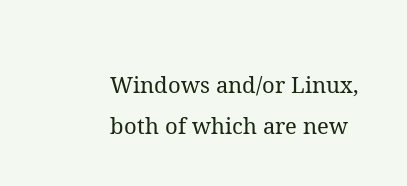Windows and/or Linux, both of which are new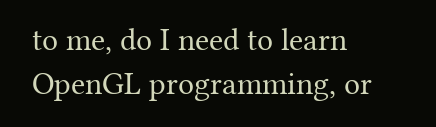to me, do I need to learn OpenGL programming, or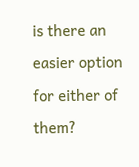is there an easier option for either of them?